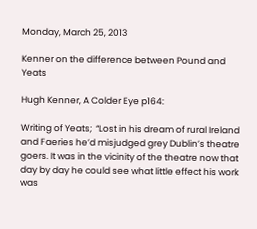Monday, March 25, 2013

Kenner on the difference between Pound and Yeats

Hugh Kenner, A Colder Eye p164:

Writing of Yeats;  “Lost in his dream of rural Ireland and Faeries he’d misjudged grey Dublin’s theatre goers. It was in the vicinity of the theatre now that day by day he could see what little effect his work was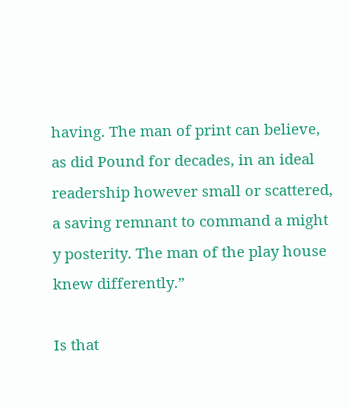having. The man of print can believe, as did Pound for decades, in an ideal readership however small or scattered, a saving remnant to command a might y posterity. The man of the play house knew differently.”

Is that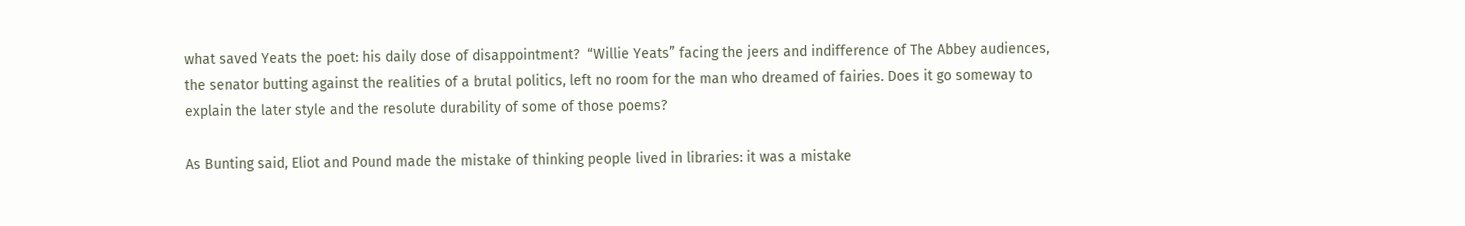what saved Yeats the poet: his daily dose of disappointment?  “Willie Yeats” facing the jeers and indifference of The Abbey audiences,  the senator butting against the realities of a brutal politics, left no room for the man who dreamed of fairies. Does it go someway to explain the later style and the resolute durability of some of those poems?

As Bunting said, Eliot and Pound made the mistake of thinking people lived in libraries: it was a mistake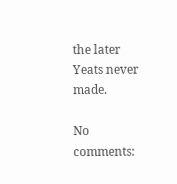the later Yeats never made.

No comments: